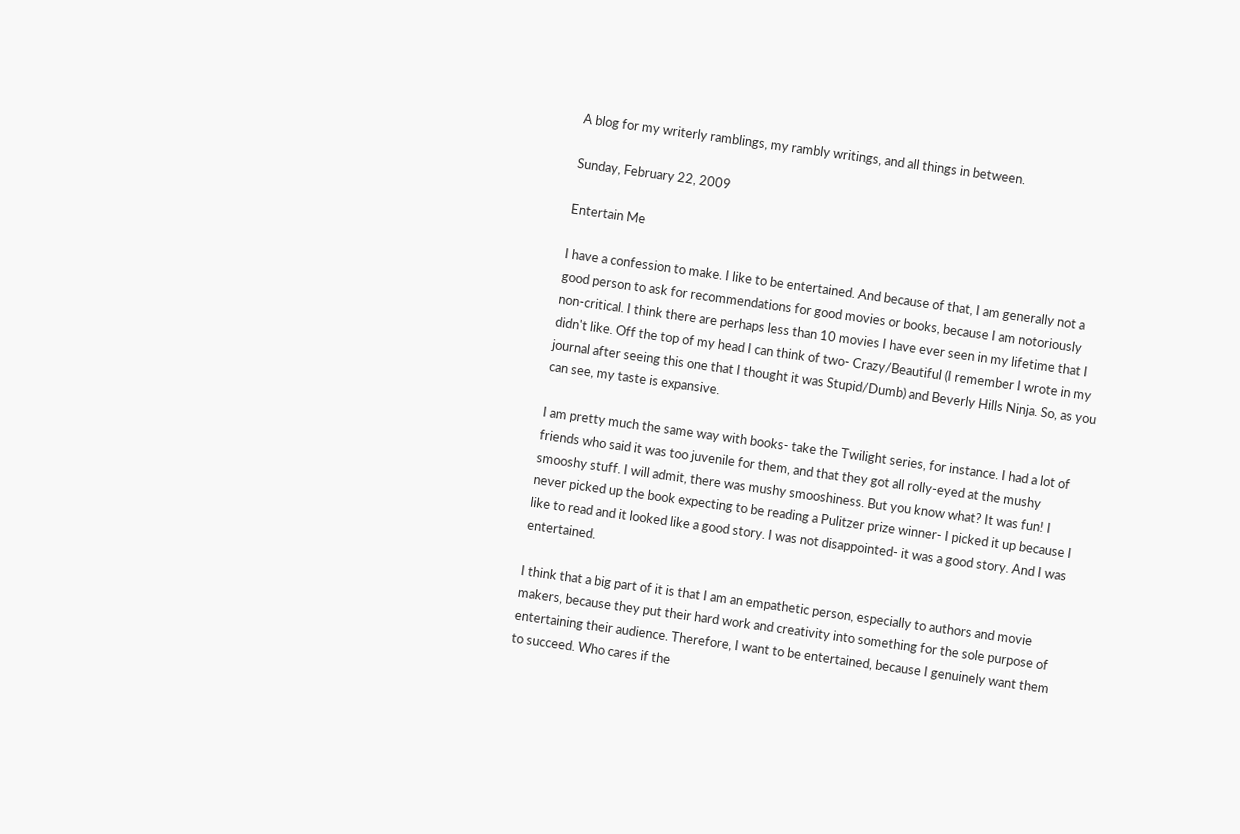A blog for my writerly ramblings, my rambly writings, and all things in between.

Sunday, February 22, 2009

Entertain Me

I have a confession to make. I like to be entertained. And because of that, I am generally not a good person to ask for recommendations for good movies or books, because I am notoriously non-critical. I think there are perhaps less than 10 movies I have ever seen in my lifetime that I didn't like. Off the top of my head I can think of two- Crazy/Beautiful (I remember I wrote in my journal after seeing this one that I thought it was Stupid/Dumb) and Beverly Hills Ninja. So, as you can see, my taste is expansive.

I am pretty much the same way with books- take the Twilight series, for instance. I had a lot of friends who said it was too juvenile for them, and that they got all rolly-eyed at the mushy smooshy stuff. I will admit, there was mushy smooshiness. But you know what? It was fun! I never picked up the book expecting to be reading a Pulitzer prize winner- I picked it up because I like to read and it looked like a good story. I was not disappointed- it was a good story. And I was entertained.

I think that a big part of it is that I am an empathetic person, especially to authors and movie makers, because they put their hard work and creativity into something for the sole purpose of entertaining their audience. Therefore, I want to be entertained, because I genuinely want them to succeed. Who cares if the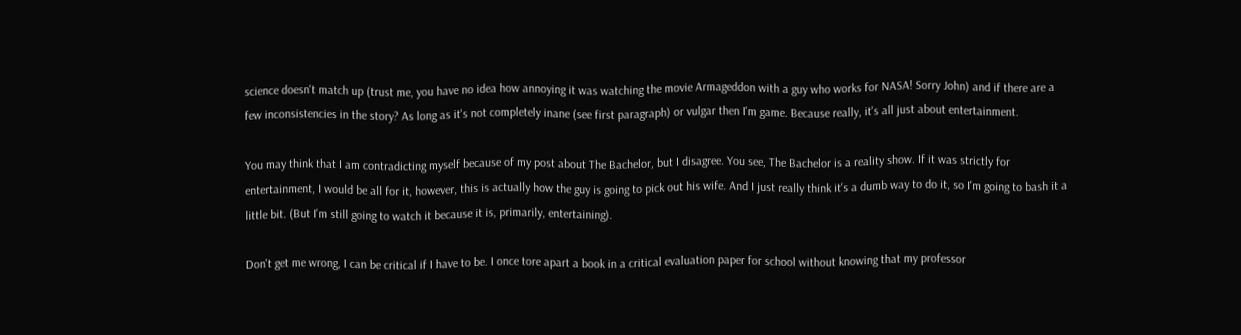science doesn't match up (trust me, you have no idea how annoying it was watching the movie Armageddon with a guy who works for NASA! Sorry John) and if there are a few inconsistencies in the story? As long as it's not completely inane (see first paragraph) or vulgar then I'm game. Because really, it's all just about entertainment.

You may think that I am contradicting myself because of my post about The Bachelor, but I disagree. You see, The Bachelor is a reality show. If it was strictly for entertainment, I would be all for it, however, this is actually how the guy is going to pick out his wife. And I just really think it's a dumb way to do it, so I'm going to bash it a little bit. (But I'm still going to watch it because it is, primarily, entertaining).

Don't get me wrong, I can be critical if I have to be. I once tore apart a book in a critical evaluation paper for school without knowing that my professor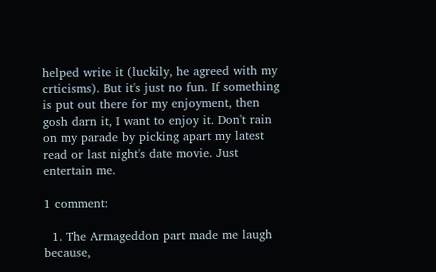helped write it (luckily, he agreed with my crticisms). But it's just no fun. If something is put out there for my enjoyment, then gosh darn it, I want to enjoy it. Don't rain on my parade by picking apart my latest read or last night's date movie. Just entertain me.

1 comment:

  1. The Armageddon part made me laugh because,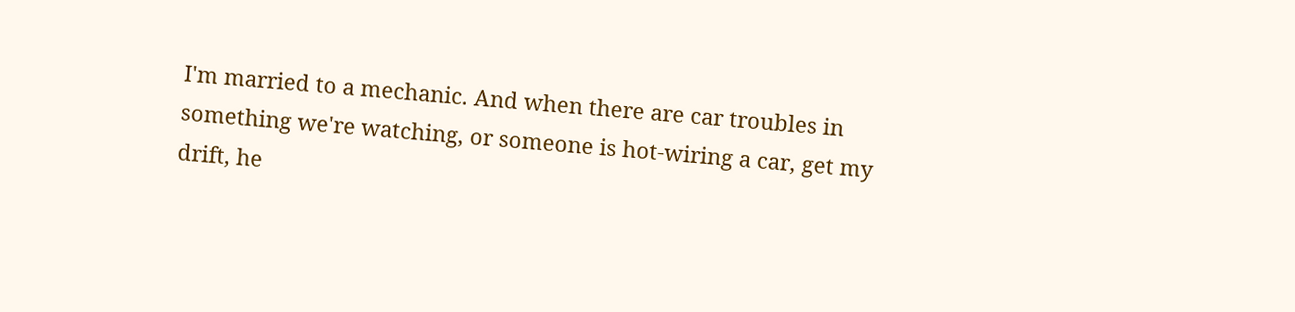I'm married to a mechanic. And when there are car troubles in something we're watching, or someone is hot-wiring a car, get my drift, he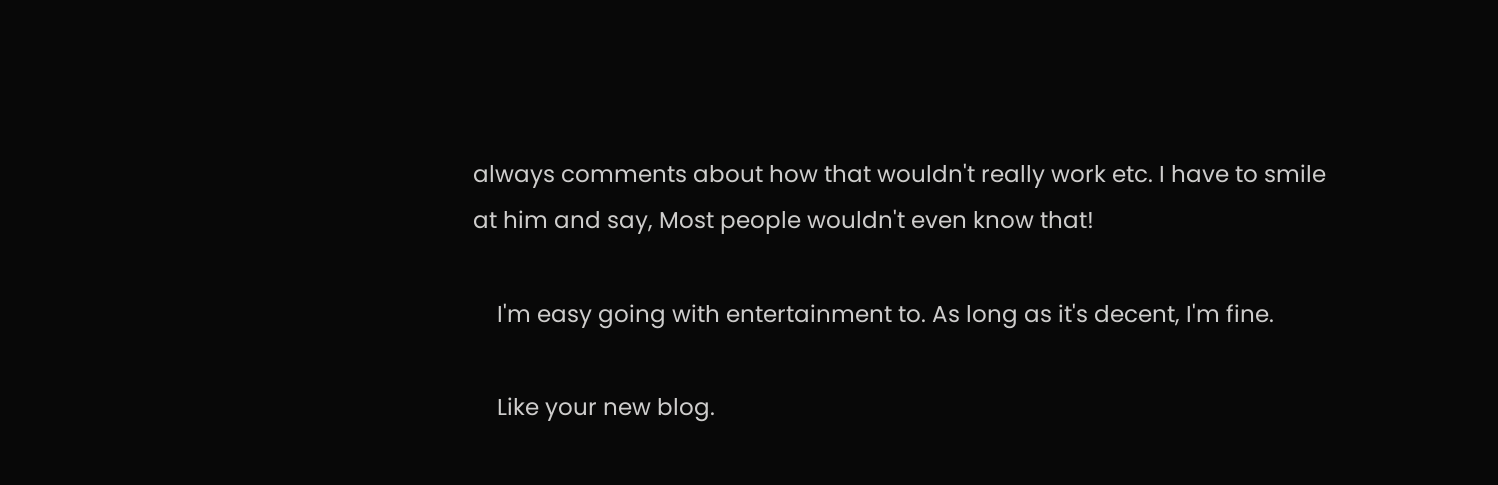always comments about how that wouldn't really work etc. I have to smile at him and say, Most people wouldn't even know that!

    I'm easy going with entertainment to. As long as it's decent, I'm fine.

    Like your new blog.